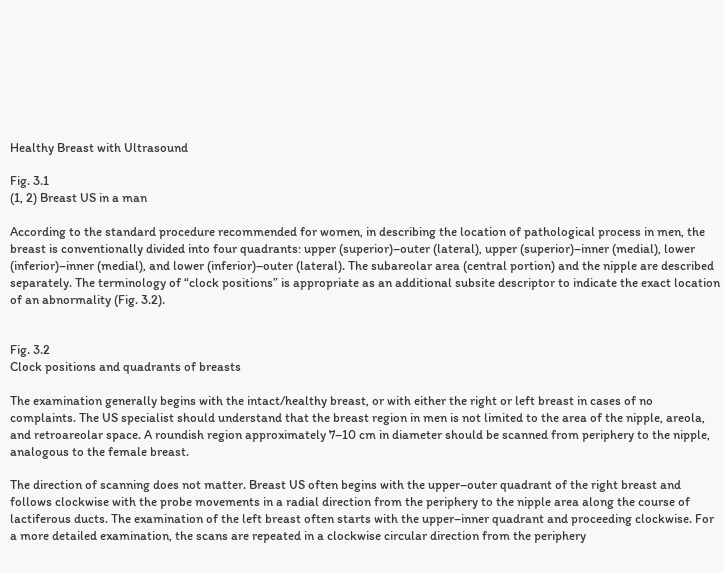Healthy Breast with Ultrasound

Fig. 3.1
(1, 2) Breast US in a man

According to the standard procedure recommended for women, in describing the location of pathological process in men, the breast is conventionally divided into four quadrants: upper (superior)–outer (lateral), upper (superior)–inner (medial), lower (inferior)–inner (medial), and lower (inferior)–outer (lateral). The subareolar area (central portion) and the nipple are described separately. The terminology of “clock positions” is appropriate as an additional subsite descriptor to indicate the exact location of an abnormality (Fig. 3.2).


Fig. 3.2
Clock positions and quadrants of breasts

The examination generally begins with the intact/healthy breast, or with either the right or left breast in cases of no complaints. The US specialist should understand that the breast region in men is not limited to the area of the nipple, areola, and retroareolar space. A roundish region approximately 7–10 cm in diameter should be scanned from periphery to the nipple, analogous to the female breast.

The direction of scanning does not matter. Breast US often begins with the upper–outer quadrant of the right breast and follows clockwise with the probe movements in a radial direction from the periphery to the nipple area along the course of lactiferous ducts. The examination of the left breast often starts with the upper–inner quadrant and proceeding clockwise. For a more detailed examination, the scans are repeated in a clockwise circular direction from the periphery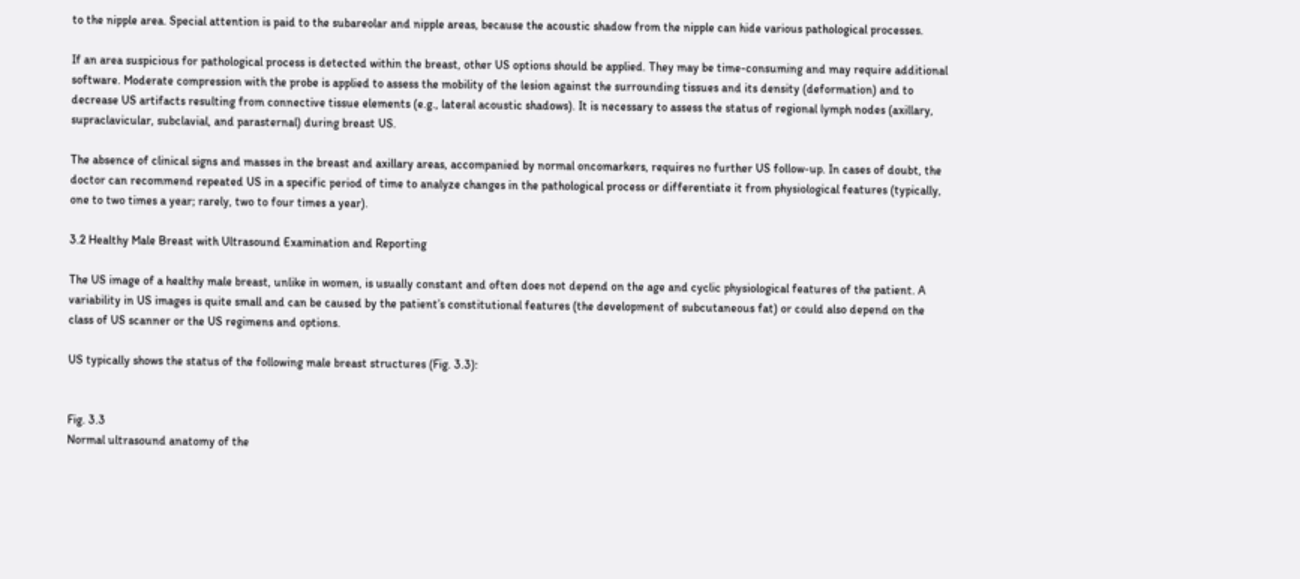to the nipple area. Special attention is paid to the subareolar and nipple areas, because the acoustic shadow from the nipple can hide various pathological processes.

If an area suspicious for pathological process is detected within the breast, other US options should be applied. They may be time-consuming and may require additional software. Moderate compression with the probe is applied to assess the mobility of the lesion against the surrounding tissues and its density (deformation) and to decrease US artifacts resulting from connective tissue elements (e.g., lateral acoustic shadows). It is necessary to assess the status of regional lymph nodes (axillary, supraclavicular, subclavial, and parasternal) during breast US.

The absence of clinical signs and masses in the breast and axillary areas, accompanied by normal oncomarkers, requires no further US follow-up. In cases of doubt, the doctor can recommend repeated US in a specific period of time to analyze changes in the pathological process or differentiate it from physiological features (typically, one to two times a year; rarely, two to four times a year).

3.2 Healthy Male Breast with Ultrasound Examination and Reporting

The US image of a healthy male breast, unlike in women, is usually constant and often does not depend on the age and cyclic physiological features of the patient. A variability in US images is quite small and can be caused by the patient’s constitutional features (the development of subcutaneous fat) or could also depend on the class of US scanner or the US regimens and options.

US typically shows the status of the following male breast structures (Fig. 3.3):


Fig. 3.3
Normal ultrasound anatomy of the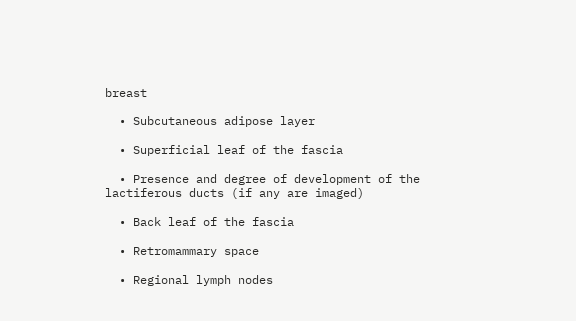breast

  • Subcutaneous adipose layer

  • Superficial leaf of the fascia

  • Presence and degree of development of the lactiferous ducts (if any are imaged)

  • Back leaf of the fascia

  • Retromammary space

  • Regional lymph nodes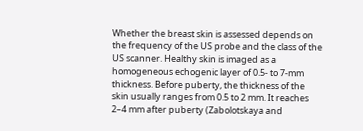Whether the breast skin is assessed depends on the frequency of the US probe and the class of the US scanner. Healthy skin is imaged as a homogeneous echogenic layer of 0.5- to 7-mm thickness. Before puberty, the thickness of the skin usually ranges from 0.5 to 2 mm. It reaches 2–4 mm after puberty (Zabolotskaya and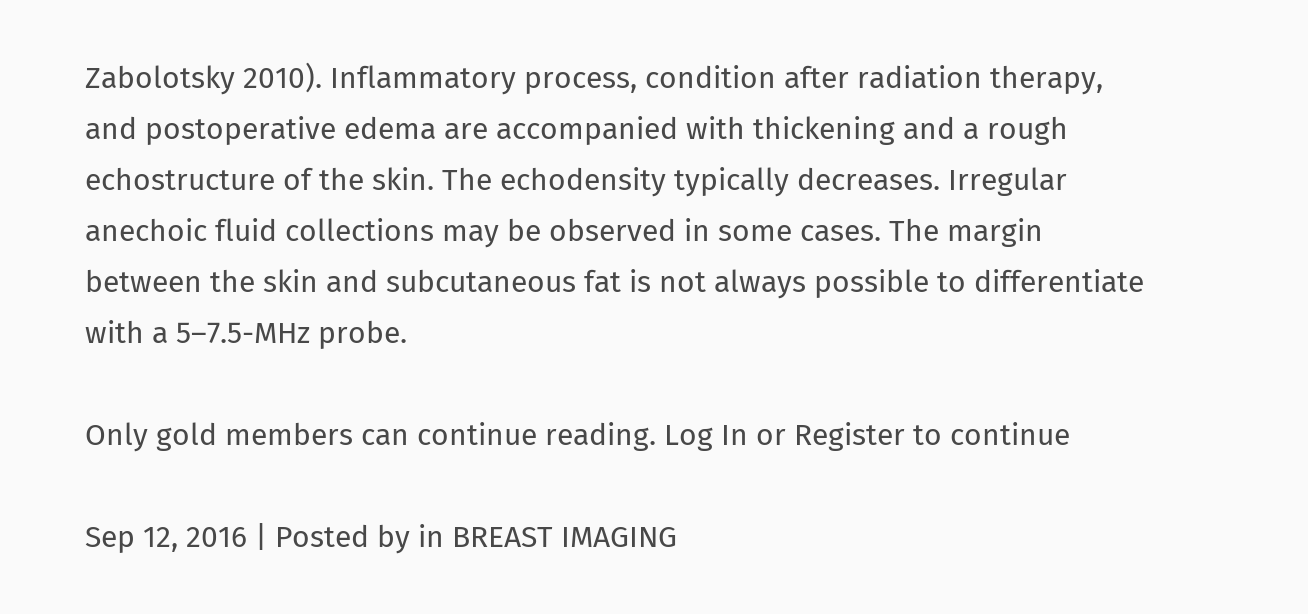Zabolotsky 2010). Inflammatory process, condition after radiation therapy, and postoperative edema are accompanied with thickening and a rough echostructure of the skin. The echodensity typically decreases. Irregular anechoic fluid collections may be observed in some cases. The margin between the skin and subcutaneous fat is not always possible to differentiate with a 5–7.5-MHz probe.

Only gold members can continue reading. Log In or Register to continue

Sep 12, 2016 | Posted by in BREAST IMAGING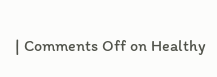| Comments Off on Healthy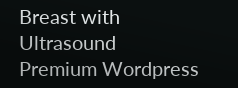Breast with Ultrasound
Premium Wordpress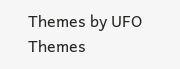Themes by UFO Themes